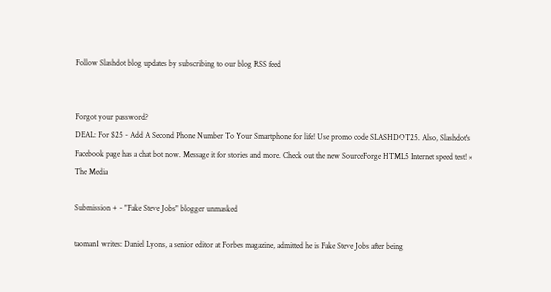Follow Slashdot blog updates by subscribing to our blog RSS feed


Forgot your password?
DEAL: For $25 - Add A Second Phone Number To Your Smartphone for life! Use promo code SLASHDOT25. Also, Slashdot's Facebook page has a chat bot now. Message it for stories and more. Check out the new SourceForge HTML5 Internet speed test! ×
The Media

Submission + - "Fake Steve Jobs" blogger unmasked

taoman1 writes: Daniel Lyons, a senior editor at Forbes magazine, admitted he is Fake Steve Jobs after being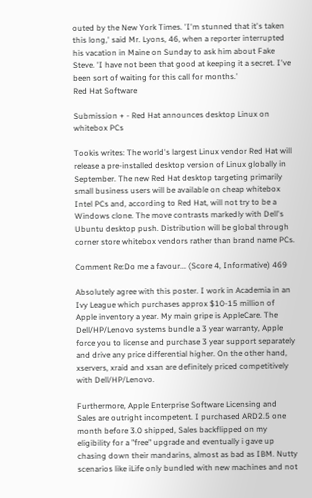outed by the New York Times. 'I'm stunned that it's taken this long,' said Mr. Lyons, 46, when a reporter interrupted his vacation in Maine on Sunday to ask him about Fake Steve. 'I have not been that good at keeping it a secret. I've been sort of waiting for this call for months.'
Red Hat Software

Submission + - Red Hat announces desktop Linux on whitebox PCs

Tookis writes: The world's largest Linux vendor Red Hat will release a pre-installed desktop version of Linux globally in September. The new Red Hat desktop targeting primarily small business users will be available on cheap whitebox Intel PCs and, according to Red Hat, will not try to be a Windows clone. The move contrasts markedly with Dell's Ubuntu desktop push. Distribution will be global through corner store whitebox vendors rather than brand name PCs.

Comment Re:Do me a favour... (Score 4, Informative) 469

Absolutely agree with this poster. I work in Academia in an Ivy League which purchases approx $10-15 million of Apple inventory a year. My main gripe is AppleCare. The Dell/HP/Lenovo systems bundle a 3 year warranty, Apple force you to license and purchase 3 year support separately and drive any price differential higher. On the other hand, xservers, xraid and xsan are definitely priced competitively with Dell/HP/Lenovo.

Furthermore, Apple Enterprise Software Licensing and Sales are outright incompetent. I purchased ARD2.5 one month before 3.0 shipped, Sales backflipped on my eligibility for a "free" upgrade and eventually i gave up chasing down their mandarins, almost as bad as IBM. Nutty scenarios like iLife only bundled with new machines and not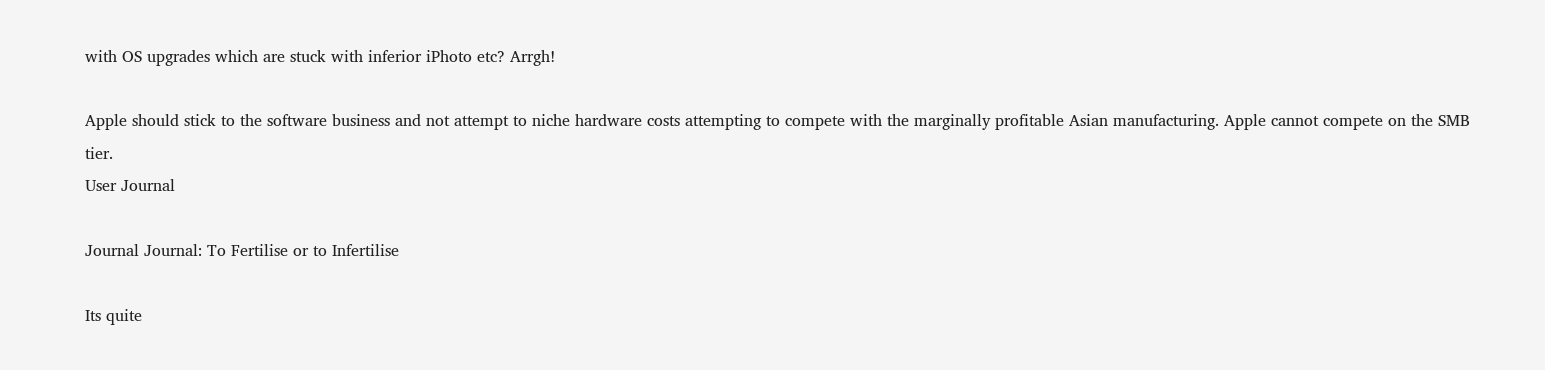with OS upgrades which are stuck with inferior iPhoto etc? Arrgh!

Apple should stick to the software business and not attempt to niche hardware costs attempting to compete with the marginally profitable Asian manufacturing. Apple cannot compete on the SMB tier.
User Journal

Journal Journal: To Fertilise or to Infertilise

Its quite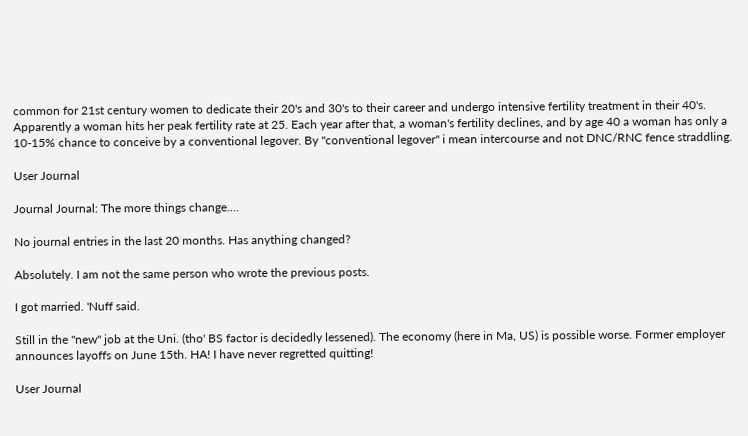common for 21st century women to dedicate their 20's and 30's to their career and undergo intensive fertility treatment in their 40's. Apparently a woman hits her peak fertility rate at 25. Each year after that, a woman's fertility declines, and by age 40 a woman has only a 10-15% chance to conceive by a conventional legover. By "conventional legover" i mean intercourse and not DNC/RNC fence straddling.

User Journal

Journal Journal: The more things change....

No journal entries in the last 20 months. Has anything changed?

Absolutely. I am not the same person who wrote the previous posts.

I got married. 'Nuff said.

Still in the "new" job at the Uni. (tho' BS factor is decidedly lessened). The economy (here in Ma, US) is possible worse. Former employer announces layoffs on June 15th. HA! I have never regretted quitting!

User Journal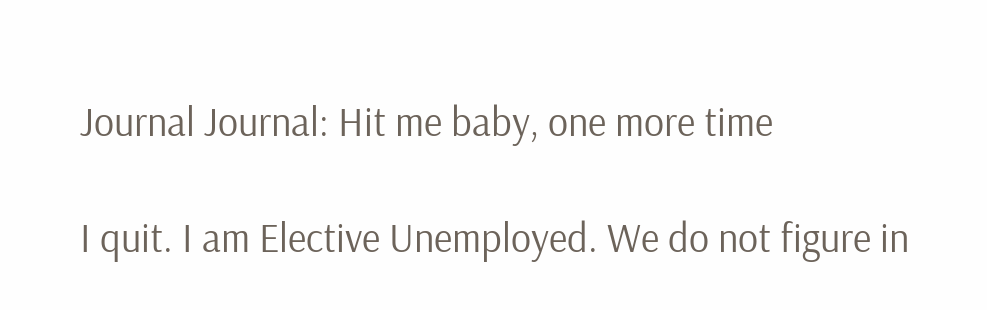Journal Journal: Hit me baby, one more time

I quit. I am Elective Unemployed. We do not figure in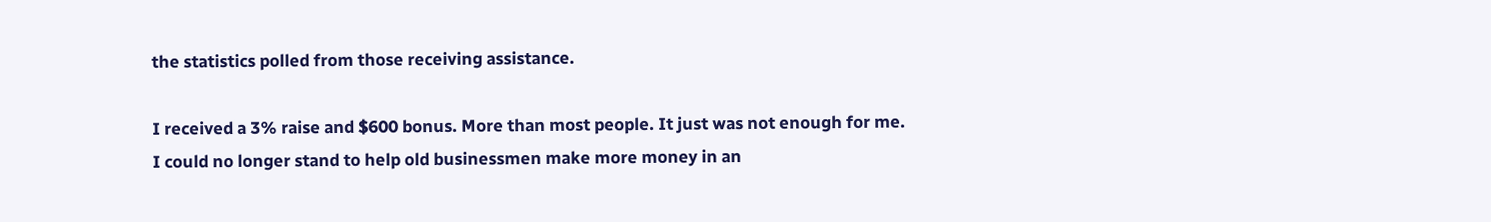the statistics polled from those receiving assistance.

I received a 3% raise and $600 bonus. More than most people. It just was not enough for me. I could no longer stand to help old businessmen make more money in an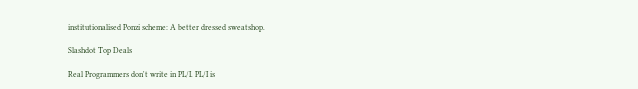institutionalised Ponzi scheme: A better dressed sweatshop.

Slashdot Top Deals

Real Programmers don't write in PL/I. PL/I is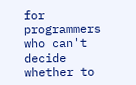for programmers who can't decide whether to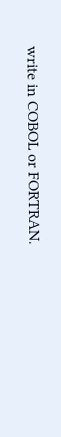write in COBOL or FORTRAN.